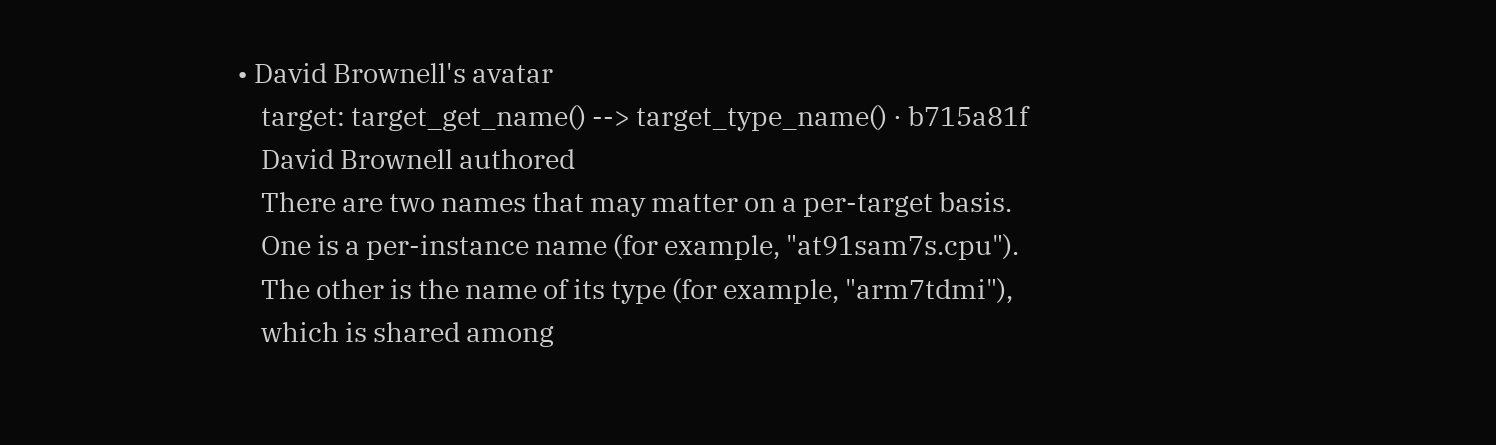• David Brownell's avatar
    target: target_get_name() --> target_type_name() · b715a81f
    David Brownell authored
    There are two names that may matter on a per-target basis.
    One is a per-instance name (for example, "at91sam7s.cpu").
    The other is the name of its type (for example, "arm7tdmi"),
    which is shared among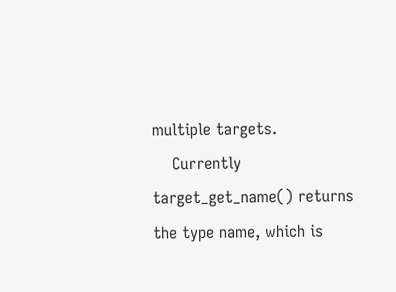multiple targets.
    Currently target_get_name() returns the type name, which is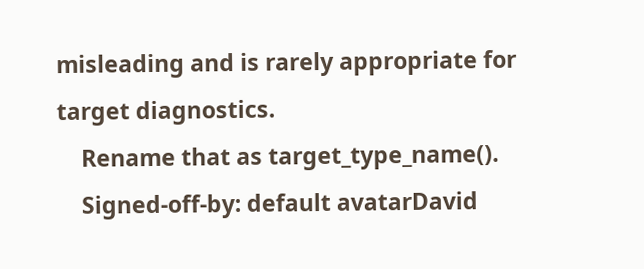misleading and is rarely appropriate for target diagnostics.
    Rename that as target_type_name().
    Signed-off-by: default avatarDavid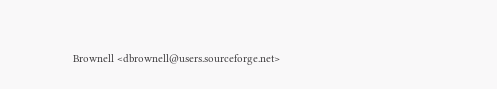Brownell <dbrownell@users.sourceforge.net>